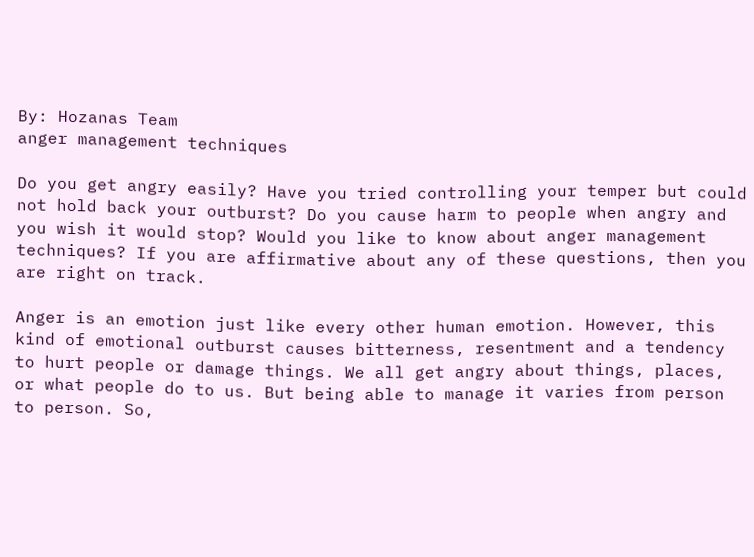By: Hozanas Team
anger management techniques

Do you get angry easily? Have you tried controlling your temper but could not hold back your outburst? Do you cause harm to people when angry and you wish it would stop? Would you like to know about anger management techniques? If you are affirmative about any of these questions, then you are right on track.

Anger is an emotion just like every other human emotion. However, this kind of emotional outburst causes bitterness, resentment and a tendency to hurt people or damage things. We all get angry about things, places, or what people do to us. But being able to manage it varies from person to person. So,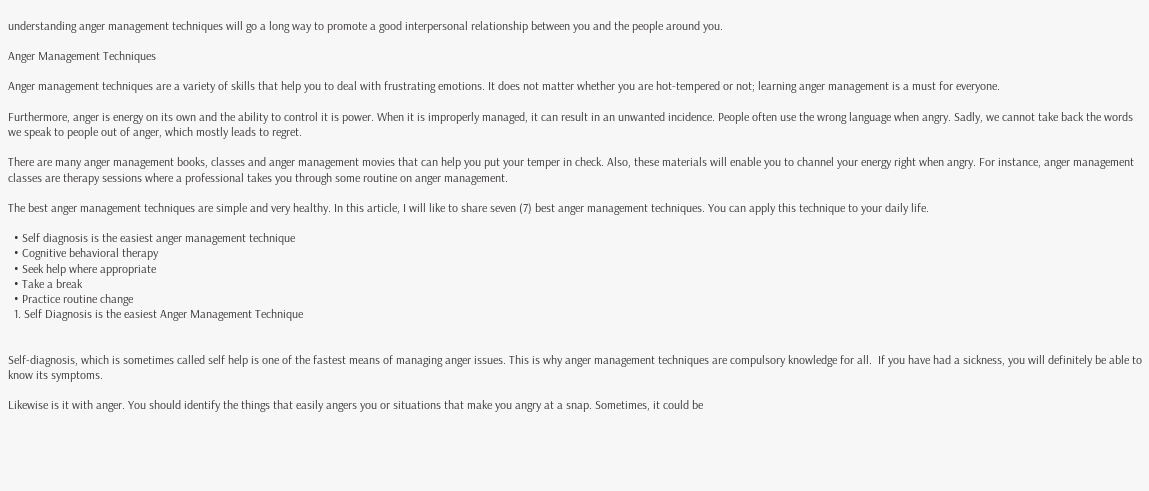understanding anger management techniques will go a long way to promote a good interpersonal relationship between you and the people around you.

Anger Management Techniques

Anger management techniques are a variety of skills that help you to deal with frustrating emotions. It does not matter whether you are hot-tempered or not; learning anger management is a must for everyone.

Furthermore, anger is energy on its own and the ability to control it is power. When it is improperly managed, it can result in an unwanted incidence. People often use the wrong language when angry. Sadly, we cannot take back the words we speak to people out of anger, which mostly leads to regret.

There are many anger management books, classes and anger management movies that can help you put your temper in check. Also, these materials will enable you to channel your energy right when angry. For instance, anger management classes are therapy sessions where a professional takes you through some routine on anger management.

The best anger management techniques are simple and very healthy. In this article, I will like to share seven (7) best anger management techniques. You can apply this technique to your daily life.

  • Self diagnosis is the easiest anger management technique
  • Cognitive behavioral therapy
  • Seek help where appropriate
  • Take a break
  • Practice routine change
  1. Self Diagnosis is the easiest Anger Management Technique


Self-diagnosis, which is sometimes called self help is one of the fastest means of managing anger issues. This is why anger management techniques are compulsory knowledge for all.  If you have had a sickness, you will definitely be able to know its symptoms.

Likewise is it with anger. You should identify the things that easily angers you or situations that make you angry at a snap. Sometimes, it could be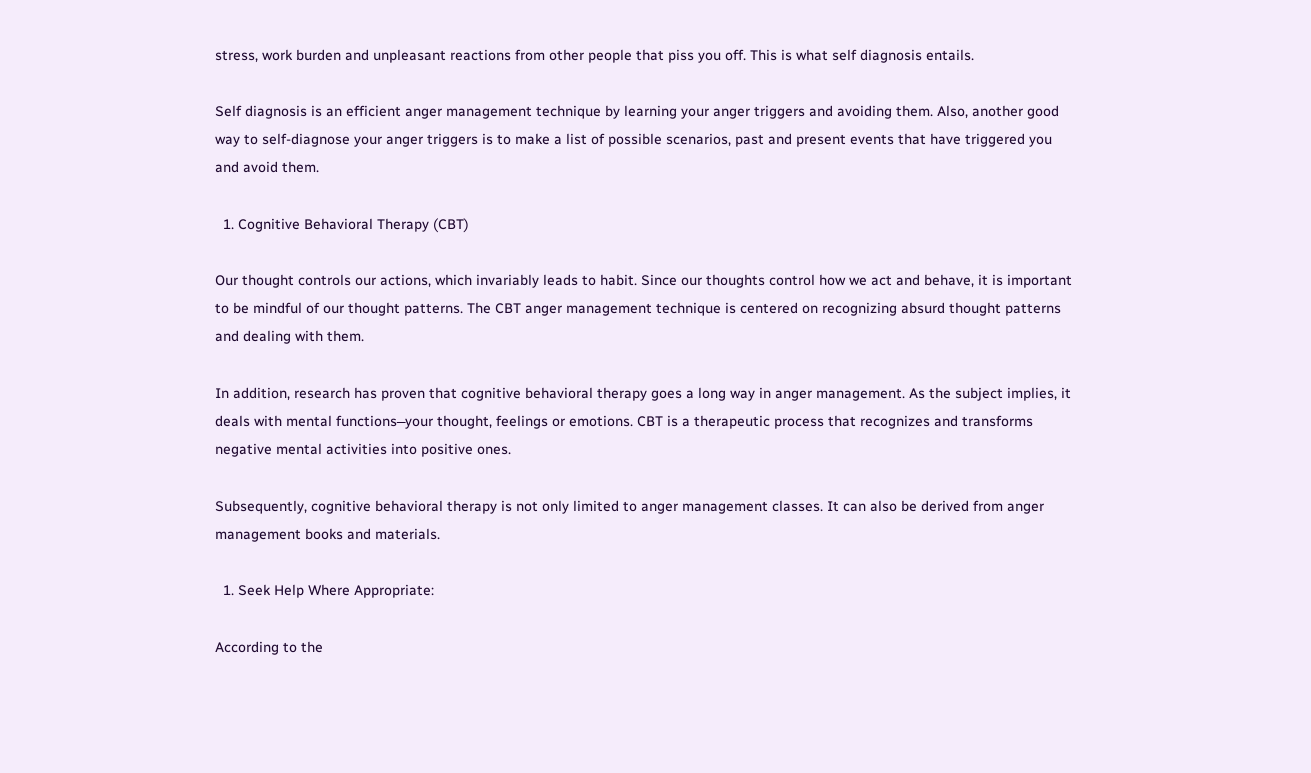stress, work burden and unpleasant reactions from other people that piss you off. This is what self diagnosis entails.

Self diagnosis is an efficient anger management technique by learning your anger triggers and avoiding them. Also, another good way to self-diagnose your anger triggers is to make a list of possible scenarios, past and present events that have triggered you and avoid them.

  1. Cognitive Behavioral Therapy (CBT)

Our thought controls our actions, which invariably leads to habit. Since our thoughts control how we act and behave, it is important to be mindful of our thought patterns. The CBT anger management technique is centered on recognizing absurd thought patterns and dealing with them.

In addition, research has proven that cognitive behavioral therapy goes a long way in anger management. As the subject implies, it deals with mental functions⎯your thought, feelings or emotions. CBT is a therapeutic process that recognizes and transforms negative mental activities into positive ones.

Subsequently, cognitive behavioral therapy is not only limited to anger management classes. It can also be derived from anger management books and materials.

  1. Seek Help Where Appropriate:

According to the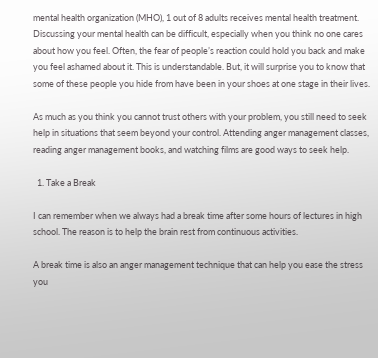mental health organization (MHO), 1 out of 8 adults receives mental health treatment. Discussing your mental health can be difficult, especially when you think no one cares about how you feel. Often, the fear of people’s reaction could hold you back and make you feel ashamed about it. This is understandable. But, it will surprise you to know that some of these people you hide from have been in your shoes at one stage in their lives.

As much as you think you cannot trust others with your problem, you still need to seek help in situations that seem beyond your control. Attending anger management classes, reading anger management books, and watching films are good ways to seek help.

  1. Take a Break

I can remember when we always had a break time after some hours of lectures in high school. The reason is to help the brain rest from continuous activities.

A break time is also an anger management technique that can help you ease the stress you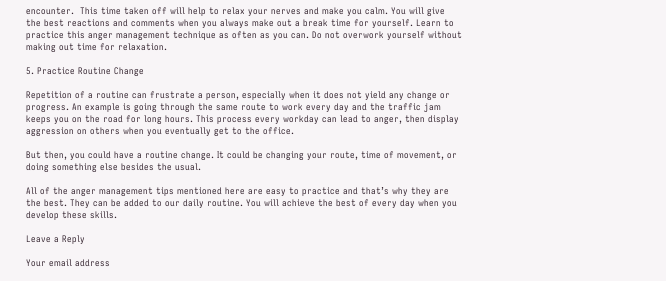encounter.  This time taken off will help to relax your nerves and make you calm. You will give the best reactions and comments when you always make out a break time for yourself. Learn to practice this anger management technique as often as you can. Do not overwork yourself without making out time for relaxation.

5. Practice Routine Change

Repetition of a routine can frustrate a person, especially when it does not yield any change or progress. An example is going through the same route to work every day and the traffic jam keeps you on the road for long hours. This process every workday can lead to anger, then display aggression on others when you eventually get to the office.

But then, you could have a routine change. It could be changing your route, time of movement, or doing something else besides the usual.

All of the anger management tips mentioned here are easy to practice and that’s why they are the best. They can be added to our daily routine. You will achieve the best of every day when you develop these skills.

Leave a Reply

Your email address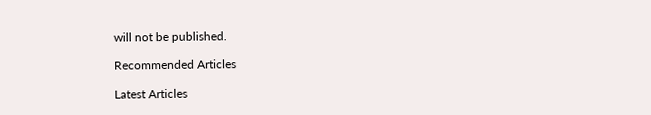will not be published.

Recommended Articles

Latest Articles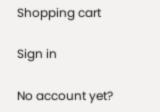Shopping cart

Sign in

No account yet?